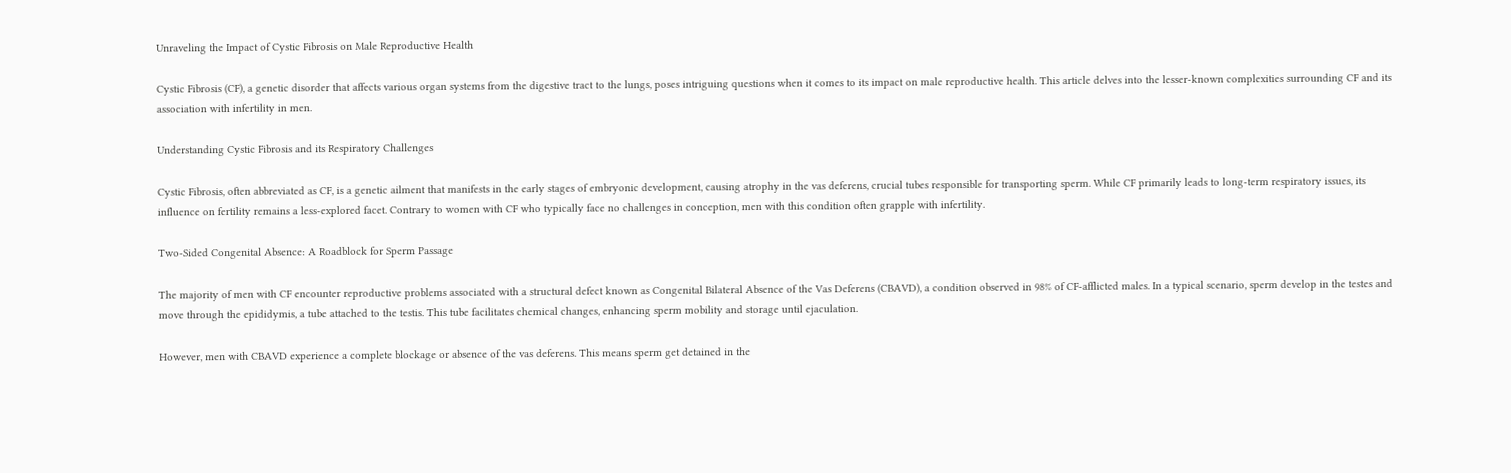Unraveling the Impact of Cystic Fibrosis on Male Reproductive Health

Cystic Fibrosis (CF), a genetic disorder that affects various organ systems from the digestive tract to the lungs, poses intriguing questions when it comes to its impact on male reproductive health. This article delves into the lesser-known complexities surrounding CF and its association with infertility in men.

Understanding Cystic Fibrosis and its Respiratory Challenges

Cystic Fibrosis, often abbreviated as CF, is a genetic ailment that manifests in the early stages of embryonic development, causing atrophy in the vas deferens, crucial tubes responsible for transporting sperm. While CF primarily leads to long-term respiratory issues, its influence on fertility remains a less-explored facet. Contrary to women with CF who typically face no challenges in conception, men with this condition often grapple with infertility.

Two-Sided Congenital Absence: A Roadblock for Sperm Passage

The majority of men with CF encounter reproductive problems associated with a structural defect known as Congenital Bilateral Absence of the Vas Deferens (CBAVD), a condition observed in 98% of CF-afflicted males. In a typical scenario, sperm develop in the testes and move through the epididymis, a tube attached to the testis. This tube facilitates chemical changes, enhancing sperm mobility and storage until ejaculation.

However, men with CBAVD experience a complete blockage or absence of the vas deferens. This means sperm get detained in the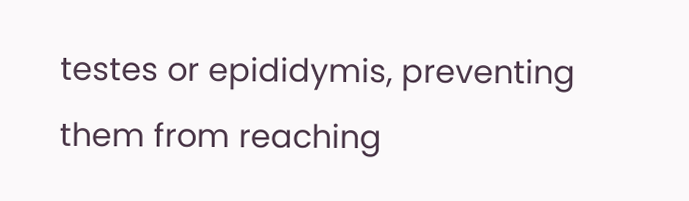testes or epididymis, preventing them from reaching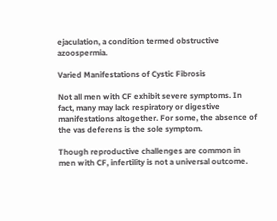ejaculation, a condition termed obstructive azoospermia.

Varied Manifestations of Cystic Fibrosis

Not all men with CF exhibit severe symptoms. In fact, many may lack respiratory or digestive manifestations altogether. For some, the absence of the vas deferens is the sole symptom.

Though reproductive challenges are common in men with CF, infertility is not a universal outcome.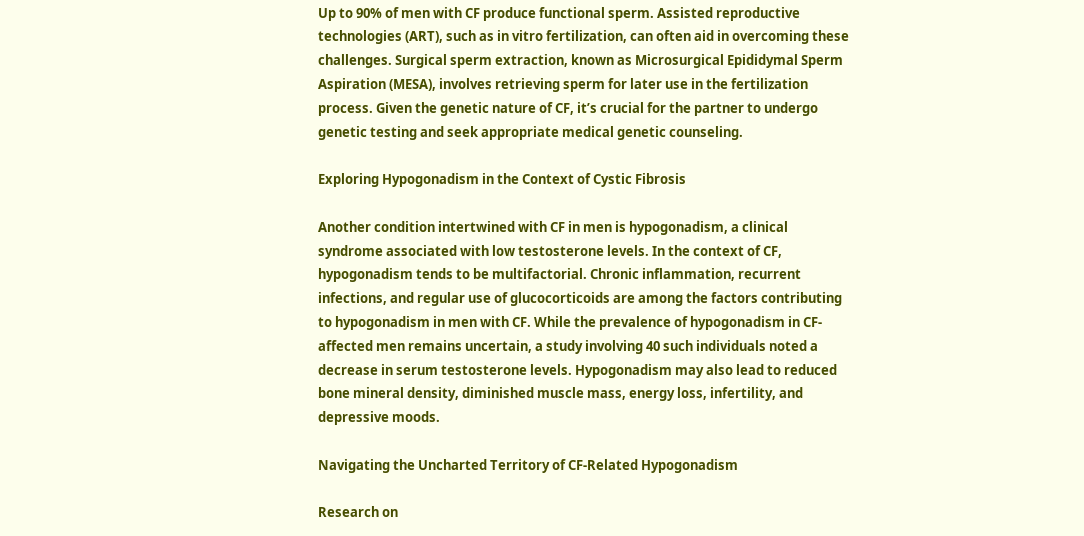Up to 90% of men with CF produce functional sperm. Assisted reproductive technologies (ART), such as in vitro fertilization, can often aid in overcoming these challenges. Surgical sperm extraction, known as Microsurgical Epididymal Sperm Aspiration (MESA), involves retrieving sperm for later use in the fertilization process. Given the genetic nature of CF, it’s crucial for the partner to undergo genetic testing and seek appropriate medical genetic counseling.

Exploring Hypogonadism in the Context of Cystic Fibrosis

Another condition intertwined with CF in men is hypogonadism, a clinical syndrome associated with low testosterone levels. In the context of CF, hypogonadism tends to be multifactorial. Chronic inflammation, recurrent infections, and regular use of glucocorticoids are among the factors contributing to hypogonadism in men with CF. While the prevalence of hypogonadism in CF-affected men remains uncertain, a study involving 40 such individuals noted a decrease in serum testosterone levels. Hypogonadism may also lead to reduced bone mineral density, diminished muscle mass, energy loss, infertility, and depressive moods.

Navigating the Uncharted Territory of CF-Related Hypogonadism

Research on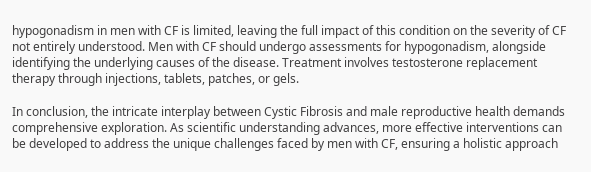hypogonadism in men with CF is limited, leaving the full impact of this condition on the severity of CF not entirely understood. Men with CF should undergo assessments for hypogonadism, alongside identifying the underlying causes of the disease. Treatment involves testosterone replacement therapy through injections, tablets, patches, or gels.

In conclusion, the intricate interplay between Cystic Fibrosis and male reproductive health demands comprehensive exploration. As scientific understanding advances, more effective interventions can be developed to address the unique challenges faced by men with CF, ensuring a holistic approach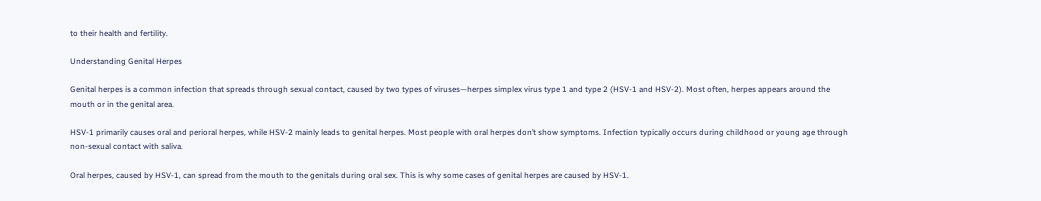to their health and fertility.

Understanding Genital Herpes

Genital herpes is a common infection that spreads through sexual contact, caused by two types of viruses—herpes simplex virus type 1 and type 2 (HSV-1 and HSV-2). Most often, herpes appears around the mouth or in the genital area.

HSV-1 primarily causes oral and perioral herpes, while HSV-2 mainly leads to genital herpes. Most people with oral herpes don’t show symptoms. Infection typically occurs during childhood or young age through non-sexual contact with saliva.

Oral herpes, caused by HSV-1, can spread from the mouth to the genitals during oral sex. This is why some cases of genital herpes are caused by HSV-1.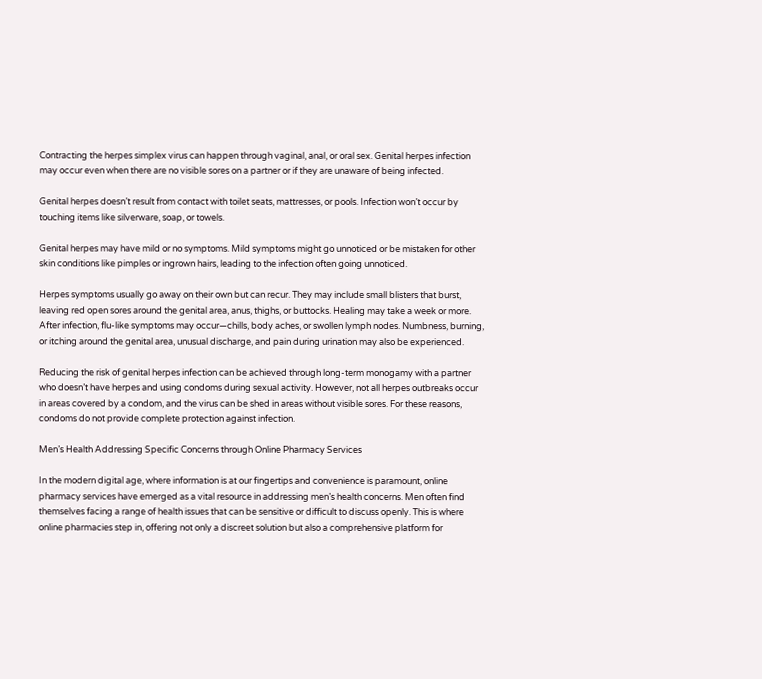Contracting the herpes simplex virus can happen through vaginal, anal, or oral sex. Genital herpes infection may occur even when there are no visible sores on a partner or if they are unaware of being infected.

Genital herpes doesn’t result from contact with toilet seats, mattresses, or pools. Infection won’t occur by touching items like silverware, soap, or towels.

Genital herpes may have mild or no symptoms. Mild symptoms might go unnoticed or be mistaken for other skin conditions like pimples or ingrown hairs, leading to the infection often going unnoticed.

Herpes symptoms usually go away on their own but can recur. They may include small blisters that burst, leaving red open sores around the genital area, anus, thighs, or buttocks. Healing may take a week or more. After infection, flu-like symptoms may occur—chills, body aches, or swollen lymph nodes. Numbness, burning, or itching around the genital area, unusual discharge, and pain during urination may also be experienced.

Reducing the risk of genital herpes infection can be achieved through long-term monogamy with a partner who doesn’t have herpes and using condoms during sexual activity. However, not all herpes outbreaks occur in areas covered by a condom, and the virus can be shed in areas without visible sores. For these reasons, condoms do not provide complete protection against infection.

Men’s Health Addressing Specific Concerns through Online Pharmacy Services

In the modern digital age, where information is at our fingertips and convenience is paramount, online pharmacy services have emerged as a vital resource in addressing men’s health concerns. Men often find themselves facing a range of health issues that can be sensitive or difficult to discuss openly. This is where online pharmacies step in, offering not only a discreet solution but also a comprehensive platform for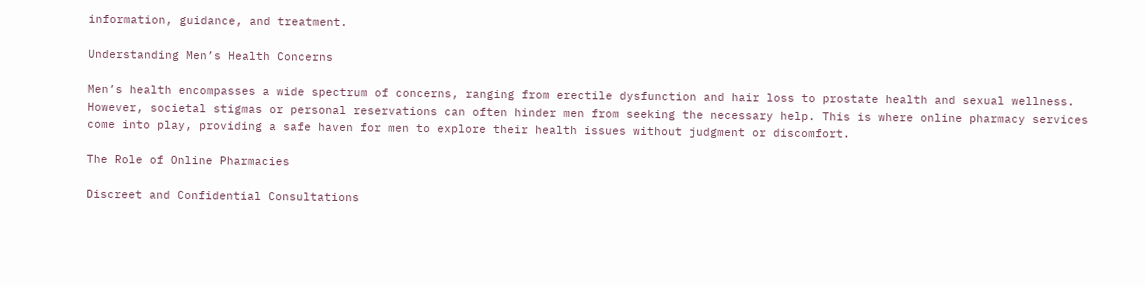information, guidance, and treatment.

Understanding Men’s Health Concerns

Men’s health encompasses a wide spectrum of concerns, ranging from erectile dysfunction and hair loss to prostate health and sexual wellness. However, societal stigmas or personal reservations can often hinder men from seeking the necessary help. This is where online pharmacy services come into play, providing a safe haven for men to explore their health issues without judgment or discomfort.

The Role of Online Pharmacies

Discreet and Confidential Consultations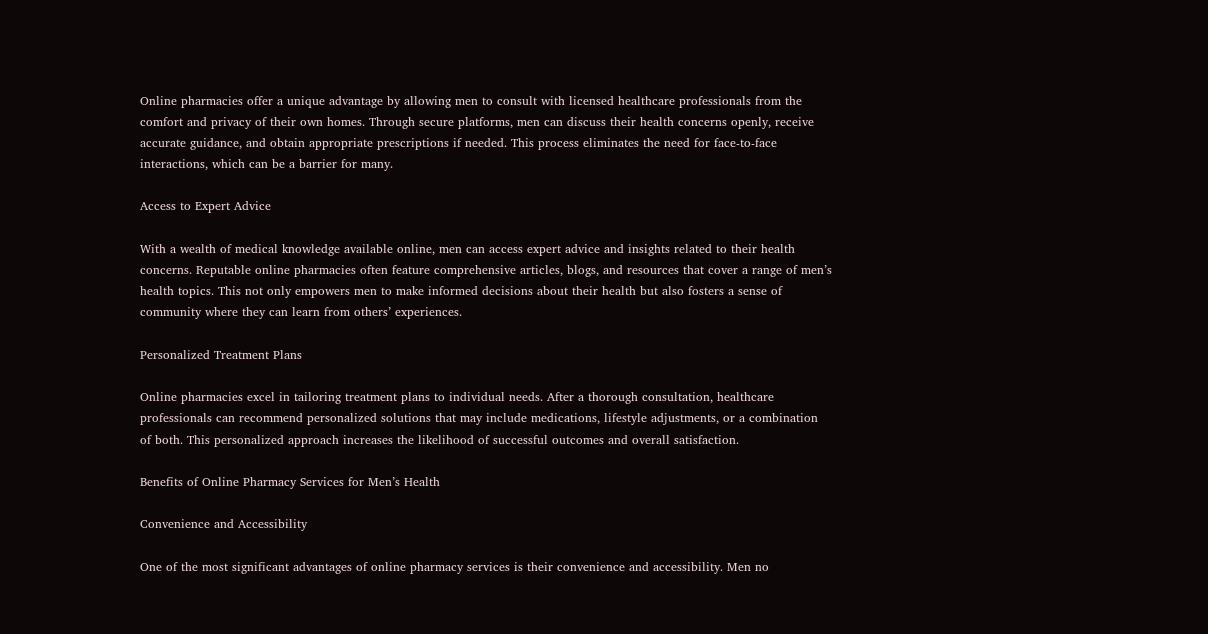Online pharmacies offer a unique advantage by allowing men to consult with licensed healthcare professionals from the comfort and privacy of their own homes. Through secure platforms, men can discuss their health concerns openly, receive accurate guidance, and obtain appropriate prescriptions if needed. This process eliminates the need for face-to-face interactions, which can be a barrier for many.

Access to Expert Advice

With a wealth of medical knowledge available online, men can access expert advice and insights related to their health concerns. Reputable online pharmacies often feature comprehensive articles, blogs, and resources that cover a range of men’s health topics. This not only empowers men to make informed decisions about their health but also fosters a sense of community where they can learn from others’ experiences.

Personalized Treatment Plans

Online pharmacies excel in tailoring treatment plans to individual needs. After a thorough consultation, healthcare professionals can recommend personalized solutions that may include medications, lifestyle adjustments, or a combination of both. This personalized approach increases the likelihood of successful outcomes and overall satisfaction.

Benefits of Online Pharmacy Services for Men’s Health

Convenience and Accessibility

One of the most significant advantages of online pharmacy services is their convenience and accessibility. Men no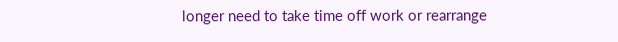longer need to take time off work or rearrange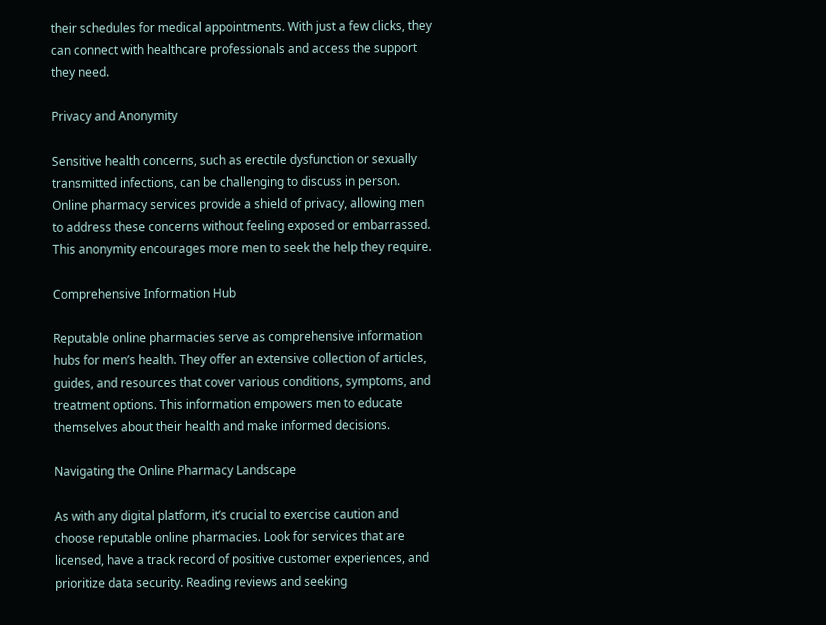their schedules for medical appointments. With just a few clicks, they can connect with healthcare professionals and access the support they need.

Privacy and Anonymity

Sensitive health concerns, such as erectile dysfunction or sexually transmitted infections, can be challenging to discuss in person. Online pharmacy services provide a shield of privacy, allowing men to address these concerns without feeling exposed or embarrassed. This anonymity encourages more men to seek the help they require.

Comprehensive Information Hub

Reputable online pharmacies serve as comprehensive information hubs for men’s health. They offer an extensive collection of articles, guides, and resources that cover various conditions, symptoms, and treatment options. This information empowers men to educate themselves about their health and make informed decisions.

Navigating the Online Pharmacy Landscape

As with any digital platform, it’s crucial to exercise caution and choose reputable online pharmacies. Look for services that are licensed, have a track record of positive customer experiences, and prioritize data security. Reading reviews and seeking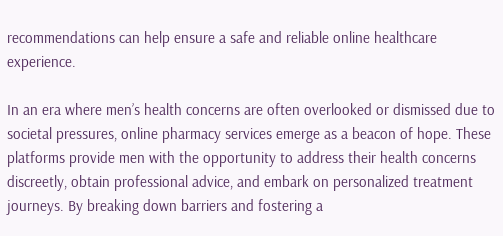recommendations can help ensure a safe and reliable online healthcare experience.

In an era where men’s health concerns are often overlooked or dismissed due to societal pressures, online pharmacy services emerge as a beacon of hope. These platforms provide men with the opportunity to address their health concerns discreetly, obtain professional advice, and embark on personalized treatment journeys. By breaking down barriers and fostering a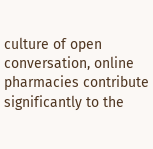culture of open conversation, online pharmacies contribute significantly to the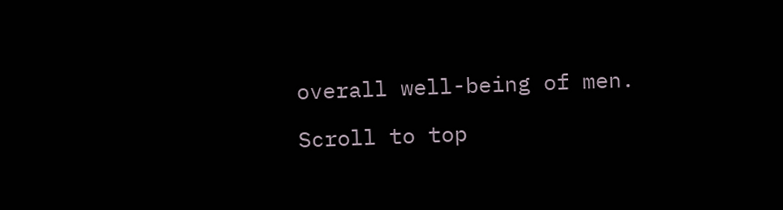overall well-being of men.

Scroll to top